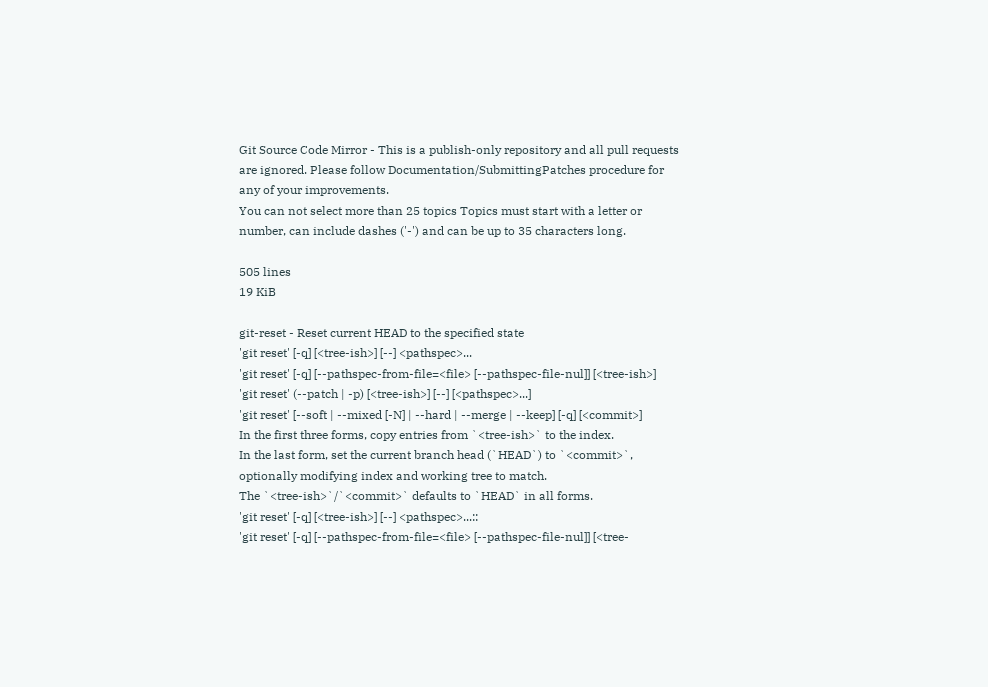Git Source Code Mirror - This is a publish-only repository and all pull requests are ignored. Please follow Documentation/SubmittingPatches procedure for any of your improvements.
You can not select more than 25 topics Topics must start with a letter or number, can include dashes ('-') and can be up to 35 characters long.

505 lines
19 KiB

git-reset - Reset current HEAD to the specified state
'git reset' [-q] [<tree-ish>] [--] <pathspec>...
'git reset' [-q] [--pathspec-from-file=<file> [--pathspec-file-nul]] [<tree-ish>]
'git reset' (--patch | -p) [<tree-ish>] [--] [<pathspec>...]
'git reset' [--soft | --mixed [-N] | --hard | --merge | --keep] [-q] [<commit>]
In the first three forms, copy entries from `<tree-ish>` to the index.
In the last form, set the current branch head (`HEAD`) to `<commit>`,
optionally modifying index and working tree to match.
The `<tree-ish>`/`<commit>` defaults to `HEAD` in all forms.
'git reset' [-q] [<tree-ish>] [--] <pathspec>...::
'git reset' [-q] [--pathspec-from-file=<file> [--pathspec-file-nul]] [<tree-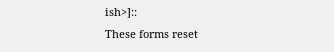ish>]::
These forms reset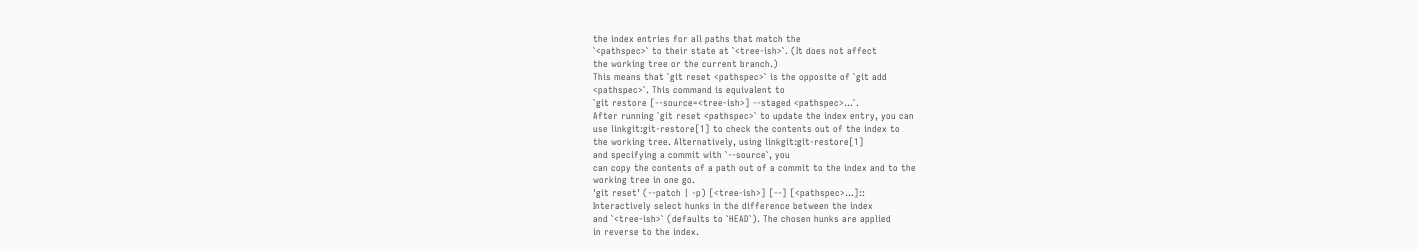the index entries for all paths that match the
`<pathspec>` to their state at `<tree-ish>`. (It does not affect
the working tree or the current branch.)
This means that `git reset <pathspec>` is the opposite of `git add
<pathspec>`. This command is equivalent to
`git restore [--source=<tree-ish>] --staged <pathspec>...`.
After running `git reset <pathspec>` to update the index entry, you can
use linkgit:git-restore[1] to check the contents out of the index to
the working tree. Alternatively, using linkgit:git-restore[1]
and specifying a commit with `--source`, you
can copy the contents of a path out of a commit to the index and to the
working tree in one go.
'git reset' (--patch | -p) [<tree-ish>] [--] [<pathspec>...]::
Interactively select hunks in the difference between the index
and `<tree-ish>` (defaults to `HEAD`). The chosen hunks are applied
in reverse to the index.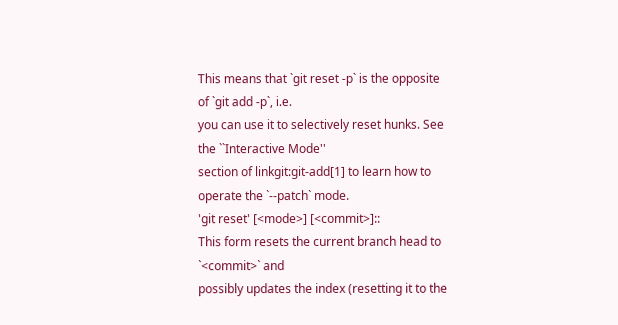This means that `git reset -p` is the opposite of `git add -p`, i.e.
you can use it to selectively reset hunks. See the ``Interactive Mode''
section of linkgit:git-add[1] to learn how to operate the `--patch` mode.
'git reset' [<mode>] [<commit>]::
This form resets the current branch head to `<commit>` and
possibly updates the index (resetting it to the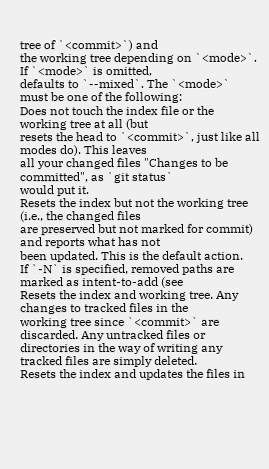tree of `<commit>`) and
the working tree depending on `<mode>`. If `<mode>` is omitted,
defaults to `--mixed`. The `<mode>` must be one of the following:
Does not touch the index file or the working tree at all (but
resets the head to `<commit>`, just like all modes do). This leaves
all your changed files "Changes to be committed", as `git status`
would put it.
Resets the index but not the working tree (i.e., the changed files
are preserved but not marked for commit) and reports what has not
been updated. This is the default action.
If `-N` is specified, removed paths are marked as intent-to-add (see
Resets the index and working tree. Any changes to tracked files in the
working tree since `<commit>` are discarded. Any untracked files or
directories in the way of writing any tracked files are simply deleted.
Resets the index and updates the files in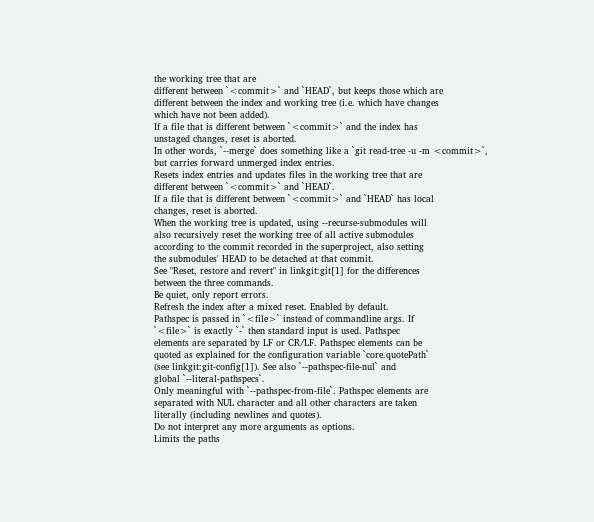the working tree that are
different between `<commit>` and `HEAD`, but keeps those which are
different between the index and working tree (i.e. which have changes
which have not been added).
If a file that is different between `<commit>` and the index has
unstaged changes, reset is aborted.
In other words, `--merge` does something like a `git read-tree -u -m <commit>`,
but carries forward unmerged index entries.
Resets index entries and updates files in the working tree that are
different between `<commit>` and `HEAD`.
If a file that is different between `<commit>` and `HEAD` has local
changes, reset is aborted.
When the working tree is updated, using --recurse-submodules will
also recursively reset the working tree of all active submodules
according to the commit recorded in the superproject, also setting
the submodules' HEAD to be detached at that commit.
See "Reset, restore and revert" in linkgit:git[1] for the differences
between the three commands.
Be quiet, only report errors.
Refresh the index after a mixed reset. Enabled by default.
Pathspec is passed in `<file>` instead of commandline args. If
`<file>` is exactly `-` then standard input is used. Pathspec
elements are separated by LF or CR/LF. Pathspec elements can be
quoted as explained for the configuration variable `core.quotePath`
(see linkgit:git-config[1]). See also `--pathspec-file-nul` and
global `--literal-pathspecs`.
Only meaningful with `--pathspec-from-file`. Pathspec elements are
separated with NUL character and all other characters are taken
literally (including newlines and quotes).
Do not interpret any more arguments as options.
Limits the paths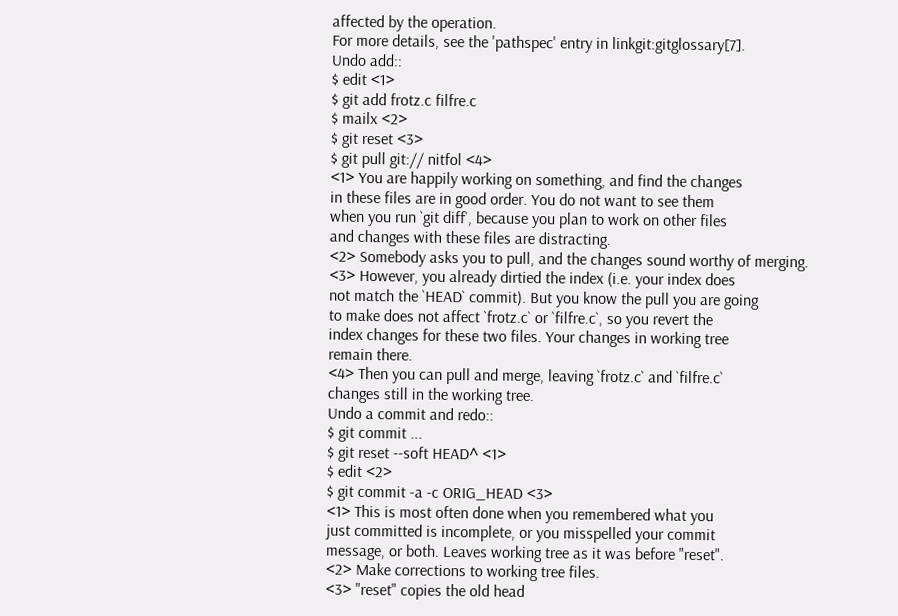affected by the operation.
For more details, see the 'pathspec' entry in linkgit:gitglossary[7].
Undo add::
$ edit <1>
$ git add frotz.c filfre.c
$ mailx <2>
$ git reset <3>
$ git pull git:// nitfol <4>
<1> You are happily working on something, and find the changes
in these files are in good order. You do not want to see them
when you run `git diff`, because you plan to work on other files
and changes with these files are distracting.
<2> Somebody asks you to pull, and the changes sound worthy of merging.
<3> However, you already dirtied the index (i.e. your index does
not match the `HEAD` commit). But you know the pull you are going
to make does not affect `frotz.c` or `filfre.c`, so you revert the
index changes for these two files. Your changes in working tree
remain there.
<4> Then you can pull and merge, leaving `frotz.c` and `filfre.c`
changes still in the working tree.
Undo a commit and redo::
$ git commit ...
$ git reset --soft HEAD^ <1>
$ edit <2>
$ git commit -a -c ORIG_HEAD <3>
<1> This is most often done when you remembered what you
just committed is incomplete, or you misspelled your commit
message, or both. Leaves working tree as it was before "reset".
<2> Make corrections to working tree files.
<3> "reset" copies the old head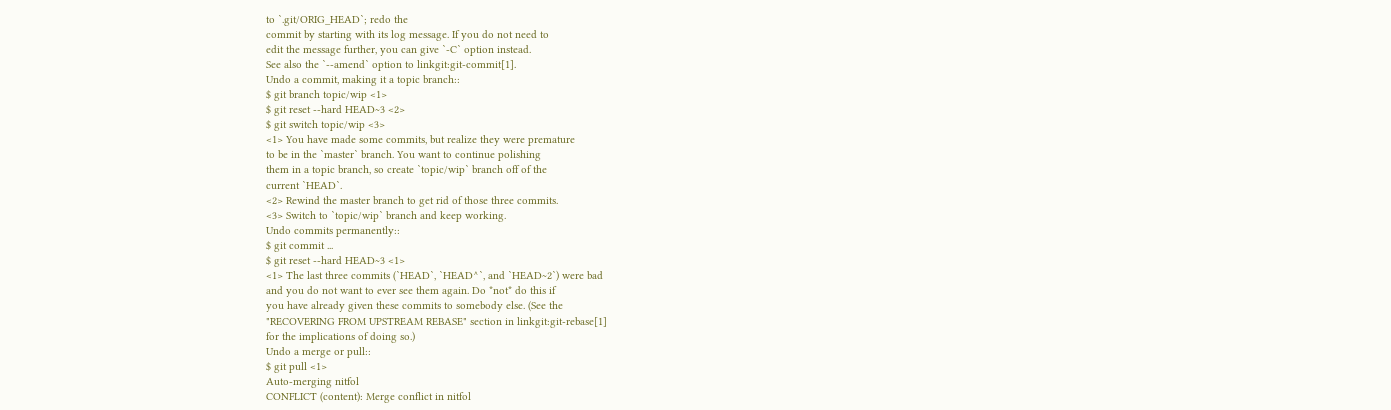to `.git/ORIG_HEAD`; redo the
commit by starting with its log message. If you do not need to
edit the message further, you can give `-C` option instead.
See also the `--amend` option to linkgit:git-commit[1].
Undo a commit, making it a topic branch::
$ git branch topic/wip <1>
$ git reset --hard HEAD~3 <2>
$ git switch topic/wip <3>
<1> You have made some commits, but realize they were premature
to be in the `master` branch. You want to continue polishing
them in a topic branch, so create `topic/wip` branch off of the
current `HEAD`.
<2> Rewind the master branch to get rid of those three commits.
<3> Switch to `topic/wip` branch and keep working.
Undo commits permanently::
$ git commit ...
$ git reset --hard HEAD~3 <1>
<1> The last three commits (`HEAD`, `HEAD^`, and `HEAD~2`) were bad
and you do not want to ever see them again. Do *not* do this if
you have already given these commits to somebody else. (See the
"RECOVERING FROM UPSTREAM REBASE" section in linkgit:git-rebase[1]
for the implications of doing so.)
Undo a merge or pull::
$ git pull <1>
Auto-merging nitfol
CONFLICT (content): Merge conflict in nitfol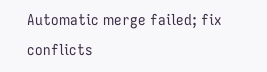Automatic merge failed; fix conflicts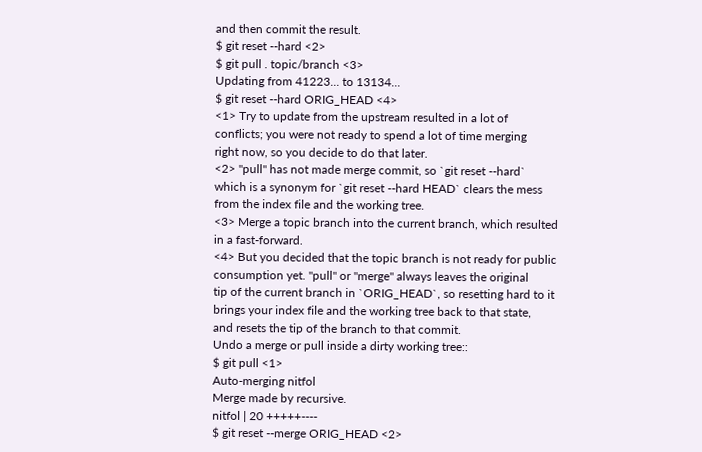and then commit the result.
$ git reset --hard <2>
$ git pull . topic/branch <3>
Updating from 41223... to 13134...
$ git reset --hard ORIG_HEAD <4>
<1> Try to update from the upstream resulted in a lot of
conflicts; you were not ready to spend a lot of time merging
right now, so you decide to do that later.
<2> "pull" has not made merge commit, so `git reset --hard`
which is a synonym for `git reset --hard HEAD` clears the mess
from the index file and the working tree.
<3> Merge a topic branch into the current branch, which resulted
in a fast-forward.
<4> But you decided that the topic branch is not ready for public
consumption yet. "pull" or "merge" always leaves the original
tip of the current branch in `ORIG_HEAD`, so resetting hard to it
brings your index file and the working tree back to that state,
and resets the tip of the branch to that commit.
Undo a merge or pull inside a dirty working tree::
$ git pull <1>
Auto-merging nitfol
Merge made by recursive.
nitfol | 20 +++++----
$ git reset --merge ORIG_HEAD <2>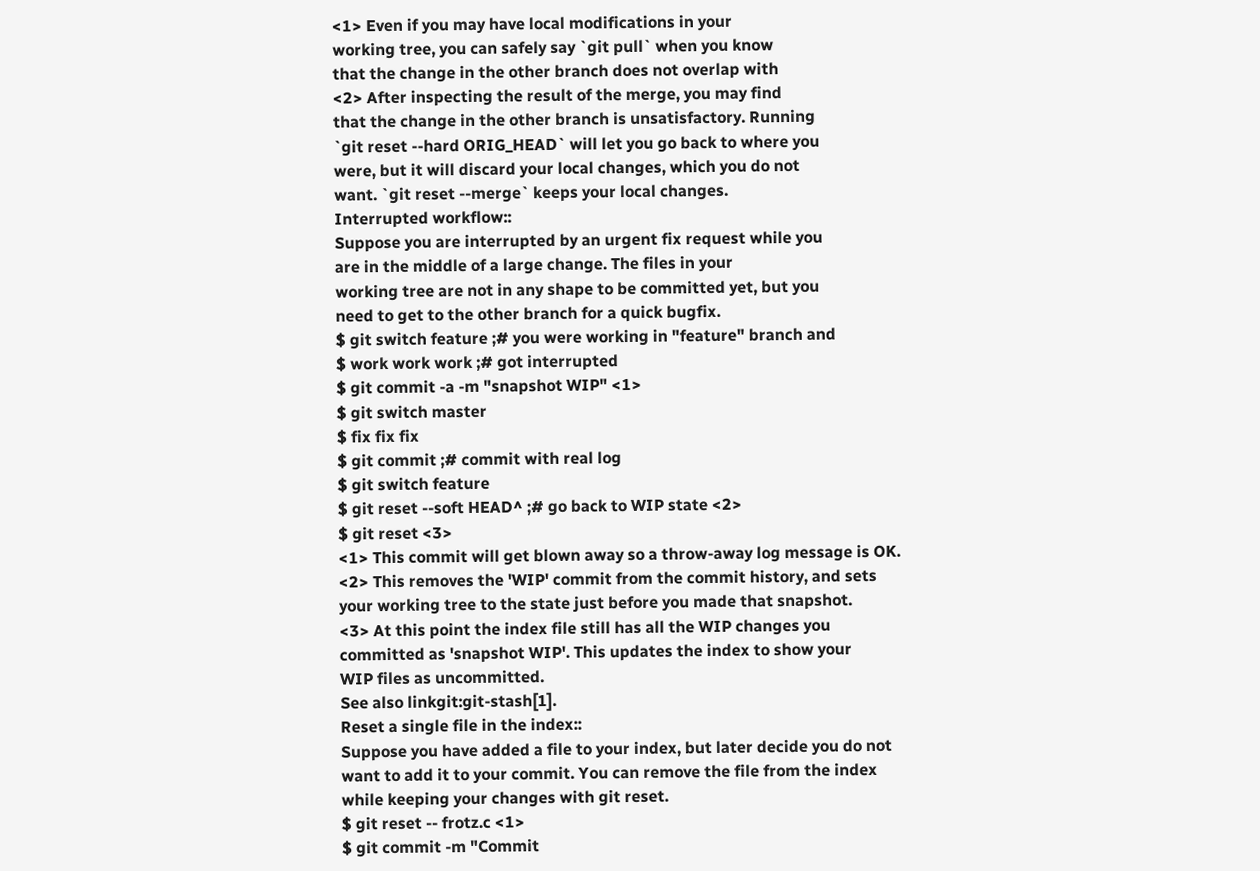<1> Even if you may have local modifications in your
working tree, you can safely say `git pull` when you know
that the change in the other branch does not overlap with
<2> After inspecting the result of the merge, you may find
that the change in the other branch is unsatisfactory. Running
`git reset --hard ORIG_HEAD` will let you go back to where you
were, but it will discard your local changes, which you do not
want. `git reset --merge` keeps your local changes.
Interrupted workflow::
Suppose you are interrupted by an urgent fix request while you
are in the middle of a large change. The files in your
working tree are not in any shape to be committed yet, but you
need to get to the other branch for a quick bugfix.
$ git switch feature ;# you were working in "feature" branch and
$ work work work ;# got interrupted
$ git commit -a -m "snapshot WIP" <1>
$ git switch master
$ fix fix fix
$ git commit ;# commit with real log
$ git switch feature
$ git reset --soft HEAD^ ;# go back to WIP state <2>
$ git reset <3>
<1> This commit will get blown away so a throw-away log message is OK.
<2> This removes the 'WIP' commit from the commit history, and sets
your working tree to the state just before you made that snapshot.
<3> At this point the index file still has all the WIP changes you
committed as 'snapshot WIP'. This updates the index to show your
WIP files as uncommitted.
See also linkgit:git-stash[1].
Reset a single file in the index::
Suppose you have added a file to your index, but later decide you do not
want to add it to your commit. You can remove the file from the index
while keeping your changes with git reset.
$ git reset -- frotz.c <1>
$ git commit -m "Commit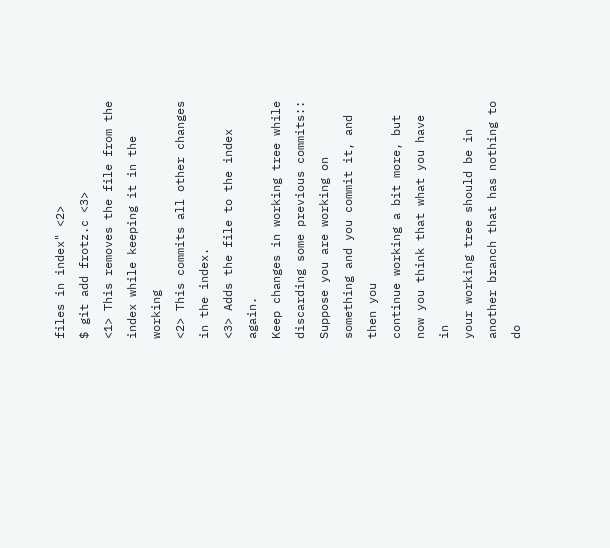files in index" <2>
$ git add frotz.c <3>
<1> This removes the file from the index while keeping it in the working
<2> This commits all other changes in the index.
<3> Adds the file to the index again.
Keep changes in working tree while discarding some previous commits::
Suppose you are working on something and you commit it, and then you
continue working a bit more, but now you think that what you have in
your working tree should be in another branch that has nothing to do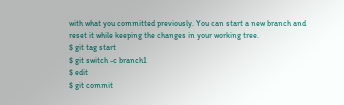with what you committed previously. You can start a new branch and
reset it while keeping the changes in your working tree.
$ git tag start
$ git switch -c branch1
$ edit
$ git commit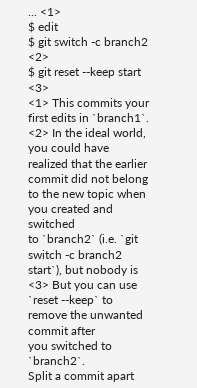... <1>
$ edit
$ git switch -c branch2 <2>
$ git reset --keep start <3>
<1> This commits your first edits in `branch1`.
<2> In the ideal world, you could have realized that the earlier
commit did not belong to the new topic when you created and switched
to `branch2` (i.e. `git switch -c branch2 start`), but nobody is
<3> But you can use `reset --keep` to remove the unwanted commit after
you switched to `branch2`.
Split a commit apart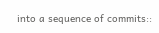into a sequence of commits::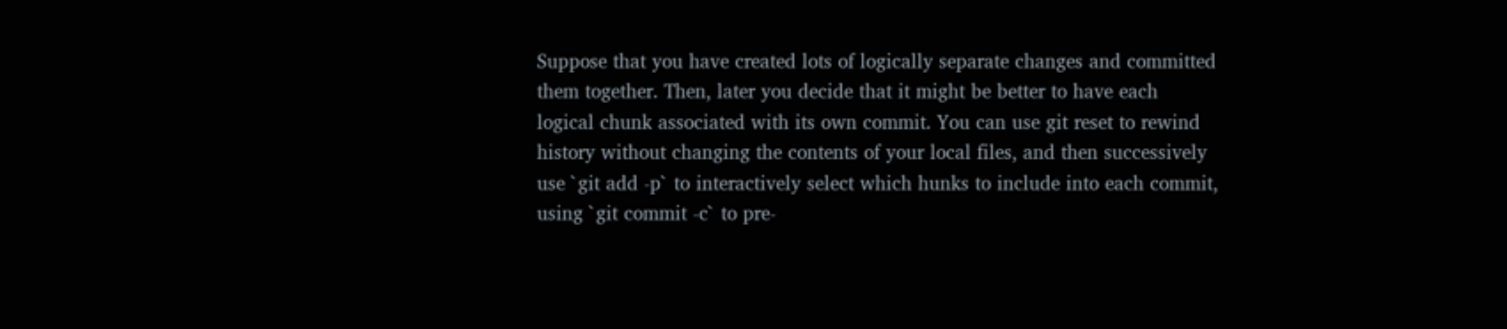Suppose that you have created lots of logically separate changes and committed
them together. Then, later you decide that it might be better to have each
logical chunk associated with its own commit. You can use git reset to rewind
history without changing the contents of your local files, and then successively
use `git add -p` to interactively select which hunks to include into each commit,
using `git commit -c` to pre-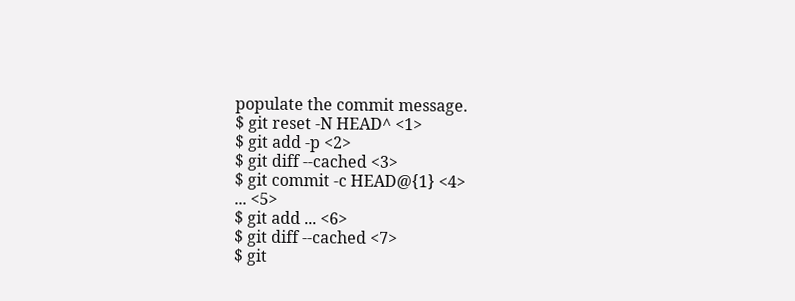populate the commit message.
$ git reset -N HEAD^ <1>
$ git add -p <2>
$ git diff --cached <3>
$ git commit -c HEAD@{1} <4>
... <5>
$ git add ... <6>
$ git diff --cached <7>
$ git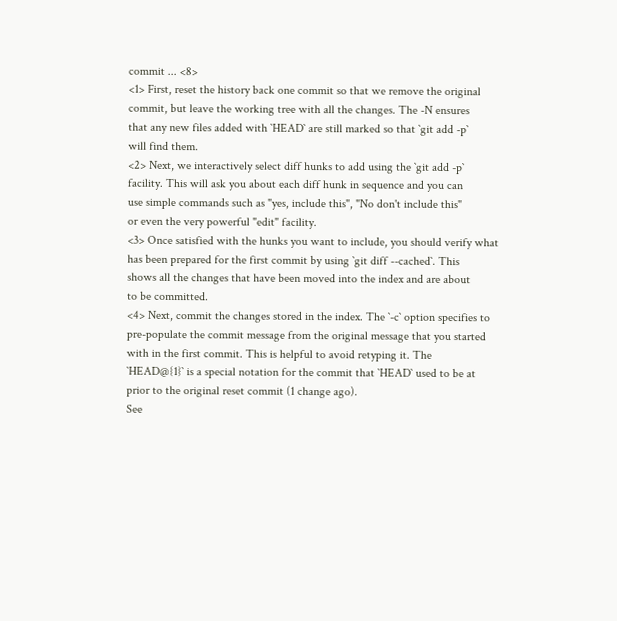commit ... <8>
<1> First, reset the history back one commit so that we remove the original
commit, but leave the working tree with all the changes. The -N ensures
that any new files added with `HEAD` are still marked so that `git add -p`
will find them.
<2> Next, we interactively select diff hunks to add using the `git add -p`
facility. This will ask you about each diff hunk in sequence and you can
use simple commands such as "yes, include this", "No don't include this"
or even the very powerful "edit" facility.
<3> Once satisfied with the hunks you want to include, you should verify what
has been prepared for the first commit by using `git diff --cached`. This
shows all the changes that have been moved into the index and are about
to be committed.
<4> Next, commit the changes stored in the index. The `-c` option specifies to
pre-populate the commit message from the original message that you started
with in the first commit. This is helpful to avoid retyping it. The
`HEAD@{1}` is a special notation for the commit that `HEAD` used to be at
prior to the original reset commit (1 change ago).
See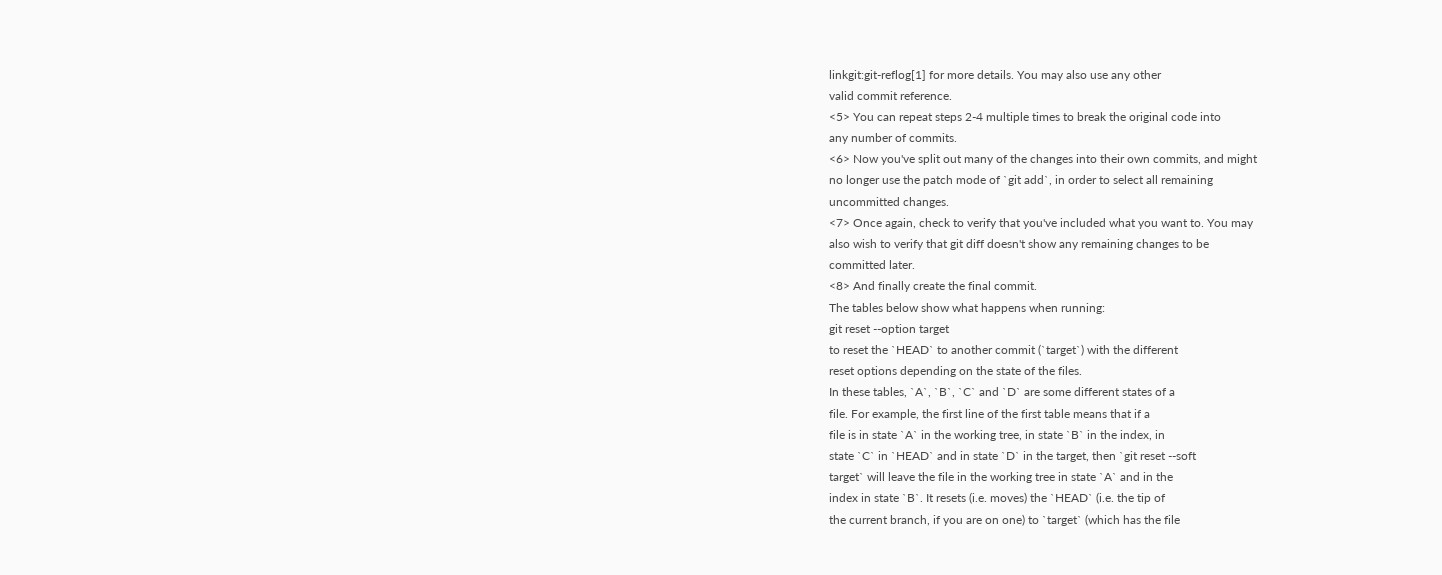linkgit:git-reflog[1] for more details. You may also use any other
valid commit reference.
<5> You can repeat steps 2-4 multiple times to break the original code into
any number of commits.
<6> Now you've split out many of the changes into their own commits, and might
no longer use the patch mode of `git add`, in order to select all remaining
uncommitted changes.
<7> Once again, check to verify that you've included what you want to. You may
also wish to verify that git diff doesn't show any remaining changes to be
committed later.
<8> And finally create the final commit.
The tables below show what happens when running:
git reset --option target
to reset the `HEAD` to another commit (`target`) with the different
reset options depending on the state of the files.
In these tables, `A`, `B`, `C` and `D` are some different states of a
file. For example, the first line of the first table means that if a
file is in state `A` in the working tree, in state `B` in the index, in
state `C` in `HEAD` and in state `D` in the target, then `git reset --soft
target` will leave the file in the working tree in state `A` and in the
index in state `B`. It resets (i.e. moves) the `HEAD` (i.e. the tip of
the current branch, if you are on one) to `target` (which has the file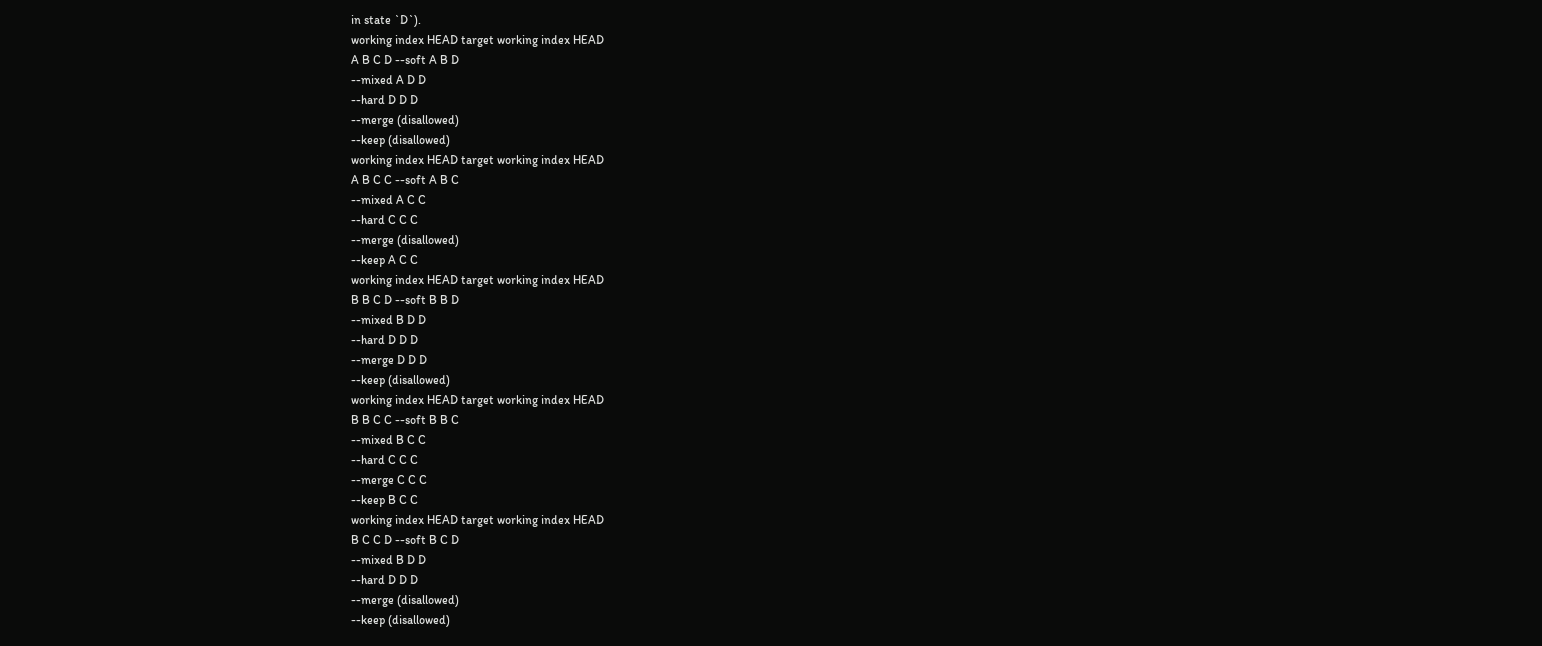in state `D`).
working index HEAD target working index HEAD
A B C D --soft A B D
--mixed A D D
--hard D D D
--merge (disallowed)
--keep (disallowed)
working index HEAD target working index HEAD
A B C C --soft A B C
--mixed A C C
--hard C C C
--merge (disallowed)
--keep A C C
working index HEAD target working index HEAD
B B C D --soft B B D
--mixed B D D
--hard D D D
--merge D D D
--keep (disallowed)
working index HEAD target working index HEAD
B B C C --soft B B C
--mixed B C C
--hard C C C
--merge C C C
--keep B C C
working index HEAD target working index HEAD
B C C D --soft B C D
--mixed B D D
--hard D D D
--merge (disallowed)
--keep (disallowed)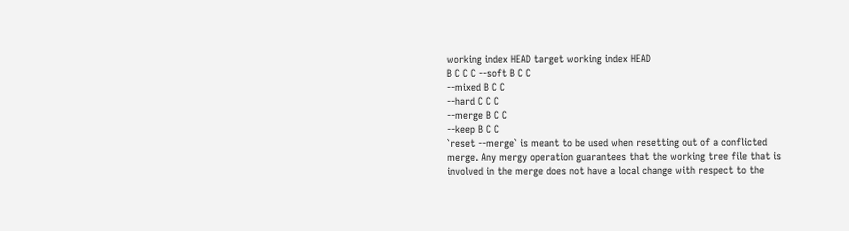working index HEAD target working index HEAD
B C C C --soft B C C
--mixed B C C
--hard C C C
--merge B C C
--keep B C C
`reset --merge` is meant to be used when resetting out of a conflicted
merge. Any mergy operation guarantees that the working tree file that is
involved in the merge does not have a local change with respect to the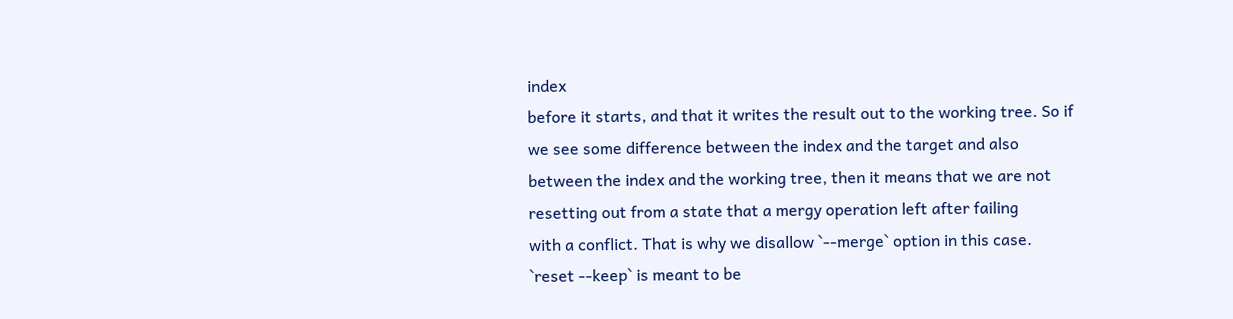index
before it starts, and that it writes the result out to the working tree. So if
we see some difference between the index and the target and also
between the index and the working tree, then it means that we are not
resetting out from a state that a mergy operation left after failing
with a conflict. That is why we disallow `--merge` option in this case.
`reset --keep` is meant to be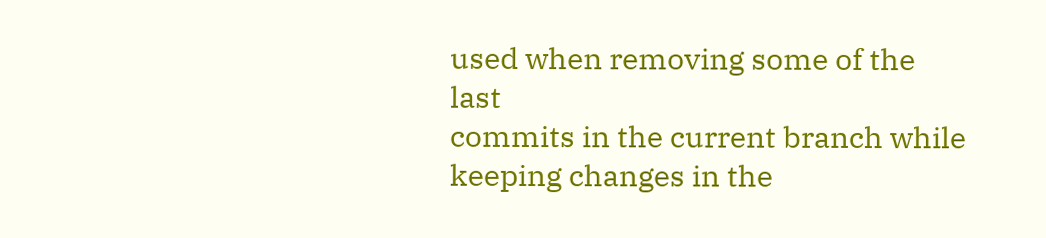used when removing some of the last
commits in the current branch while keeping changes in the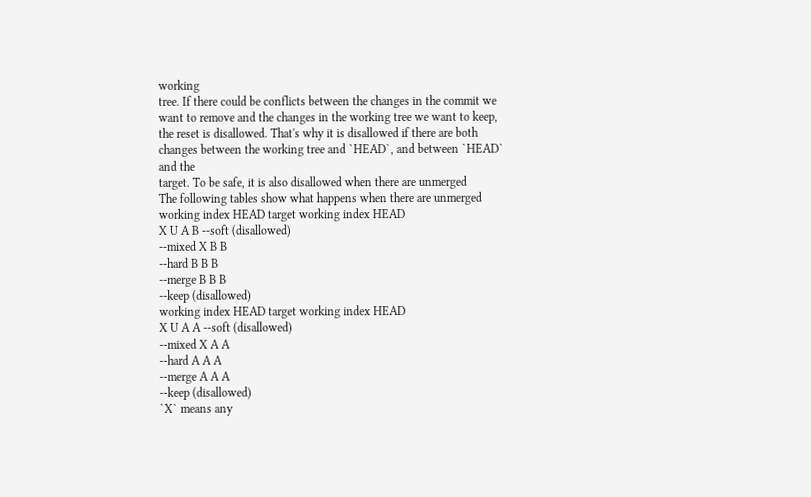working
tree. If there could be conflicts between the changes in the commit we
want to remove and the changes in the working tree we want to keep,
the reset is disallowed. That's why it is disallowed if there are both
changes between the working tree and `HEAD`, and between `HEAD` and the
target. To be safe, it is also disallowed when there are unmerged
The following tables show what happens when there are unmerged
working index HEAD target working index HEAD
X U A B --soft (disallowed)
--mixed X B B
--hard B B B
--merge B B B
--keep (disallowed)
working index HEAD target working index HEAD
X U A A --soft (disallowed)
--mixed X A A
--hard A A A
--merge A A A
--keep (disallowed)
`X` means any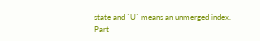state and `U` means an unmerged index.
Part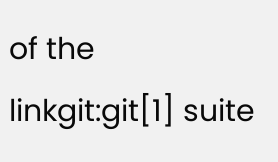of the linkgit:git[1] suite